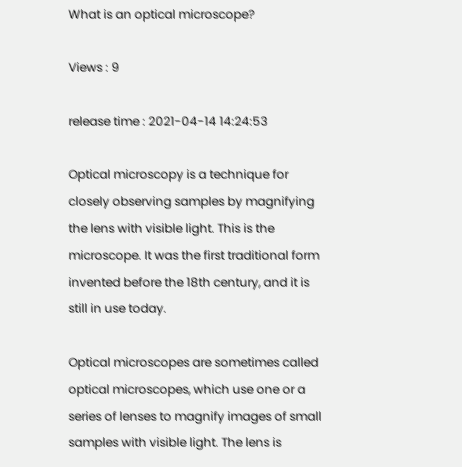What is an optical microscope?

Views : 9

release time : 2021-04-14 14:24:53

Optical microscopy is a technique for closely observing samples by magnifying the lens with visible light. This is the microscope. It was the first traditional form invented before the 18th century, and it is still in use today.

Optical microscopes are sometimes called optical microscopes, which use one or a series of lenses to magnify images of small samples with visible light. The lens is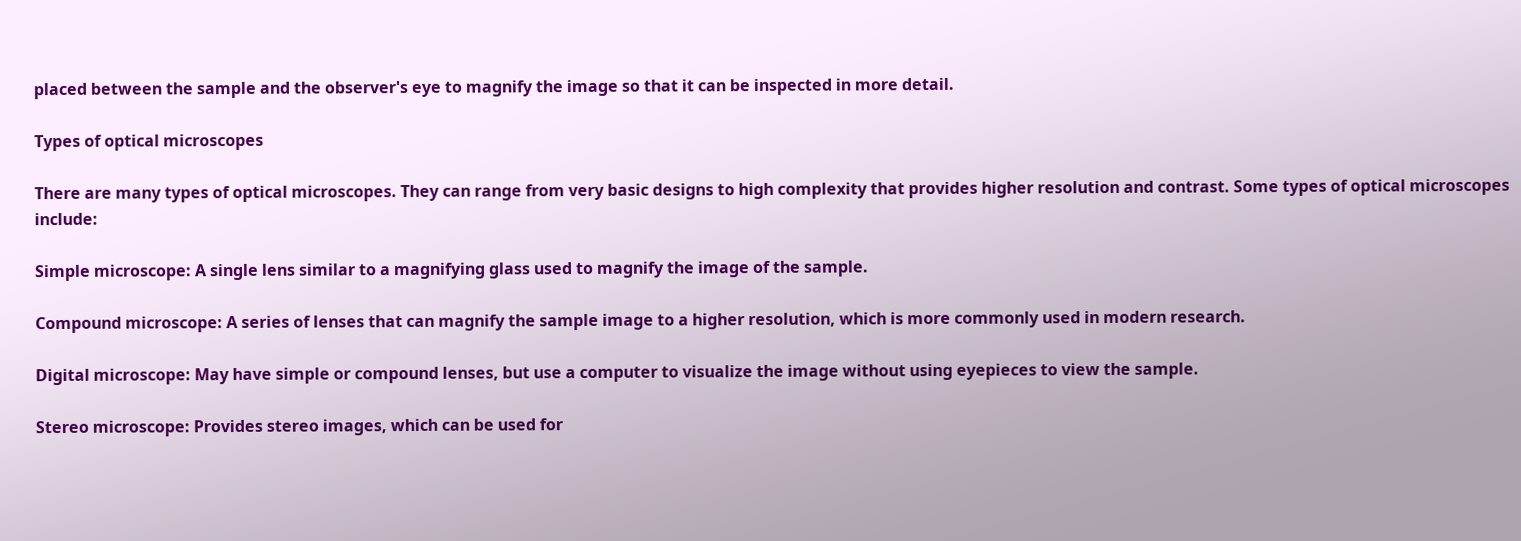placed between the sample and the observer's eye to magnify the image so that it can be inspected in more detail.

Types of optical microscopes

There are many types of optical microscopes. They can range from very basic designs to high complexity that provides higher resolution and contrast. Some types of optical microscopes include:

Simple microscope: A single lens similar to a magnifying glass used to magnify the image of the sample.

Compound microscope: A series of lenses that can magnify the sample image to a higher resolution, which is more commonly used in modern research.

Digital microscope: May have simple or compound lenses, but use a computer to visualize the image without using eyepieces to view the sample.

Stereo microscope: Provides stereo images, which can be used for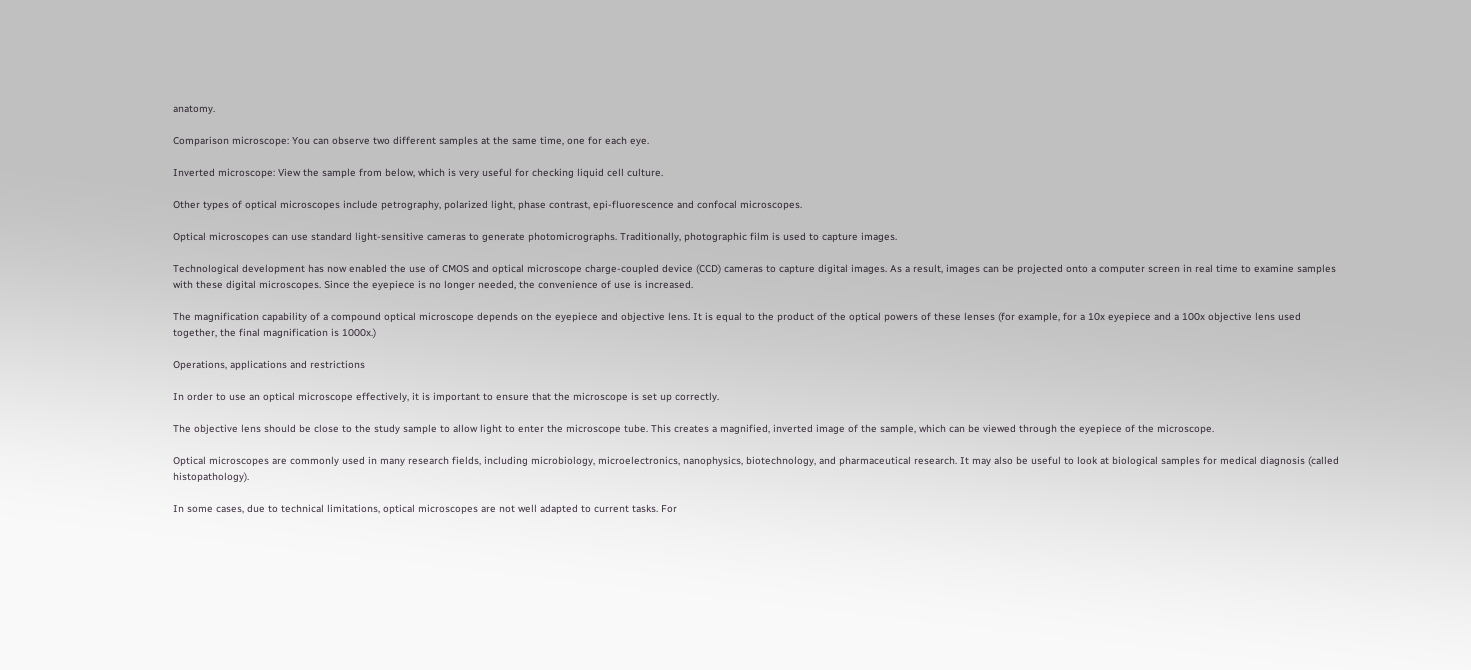anatomy.

Comparison microscope: You can observe two different samples at the same time, one for each eye.

Inverted microscope: View the sample from below, which is very useful for checking liquid cell culture.

Other types of optical microscopes include petrography, polarized light, phase contrast, epi-fluorescence and confocal microscopes.

Optical microscopes can use standard light-sensitive cameras to generate photomicrographs. Traditionally, photographic film is used to capture images.

Technological development has now enabled the use of CMOS and optical microscope charge-coupled device (CCD) cameras to capture digital images. As a result, images can be projected onto a computer screen in real time to examine samples with these digital microscopes. Since the eyepiece is no longer needed, the convenience of use is increased.

The magnification capability of a compound optical microscope depends on the eyepiece and objective lens. It is equal to the product of the optical powers of these lenses (for example, for a 10x eyepiece and a 100x objective lens used together, the final magnification is 1000x.)

Operations, applications and restrictions

In order to use an optical microscope effectively, it is important to ensure that the microscope is set up correctly.

The objective lens should be close to the study sample to allow light to enter the microscope tube. This creates a magnified, inverted image of the sample, which can be viewed through the eyepiece of the microscope.

Optical microscopes are commonly used in many research fields, including microbiology, microelectronics, nanophysics, biotechnology, and pharmaceutical research. It may also be useful to look at biological samples for medical diagnosis (called histopathology).

In some cases, due to technical limitations, optical microscopes are not well adapted to current tasks. For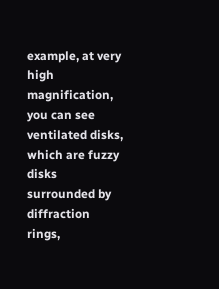example, at very high magnification, you can see ventilated disks, which are fuzzy disks surrounded by diffraction rings,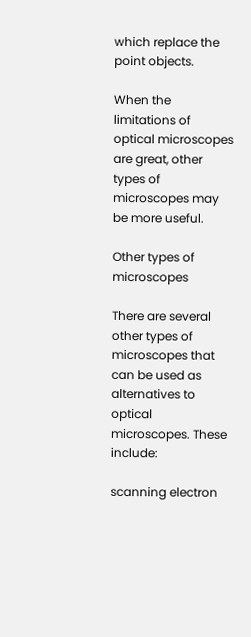which replace the point objects.

When the limitations of optical microscopes are great, other types of microscopes may be more useful.

Other types of microscopes

There are several other types of microscopes that can be used as alternatives to optical microscopes. These include:

scanning electron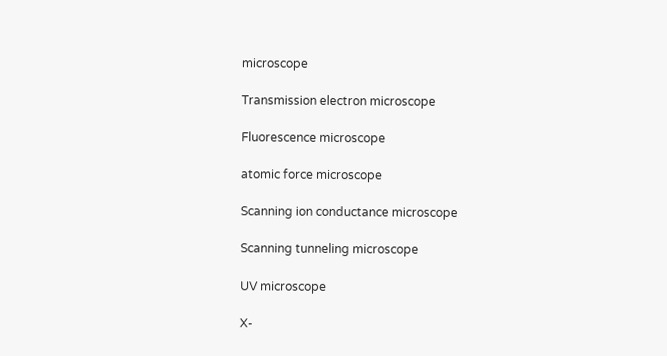microscope

Transmission electron microscope

Fluorescence microscope

atomic force microscope

Scanning ion conductance microscope

Scanning tunneling microscope

UV microscope

X-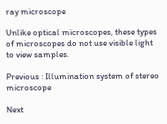ray microscope

Unlike optical microscopes, these types of microscopes do not use visible light to view samples.

Previous : Illumination system of stereo microscope

Next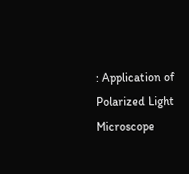: Application of Polarized Light Microscope